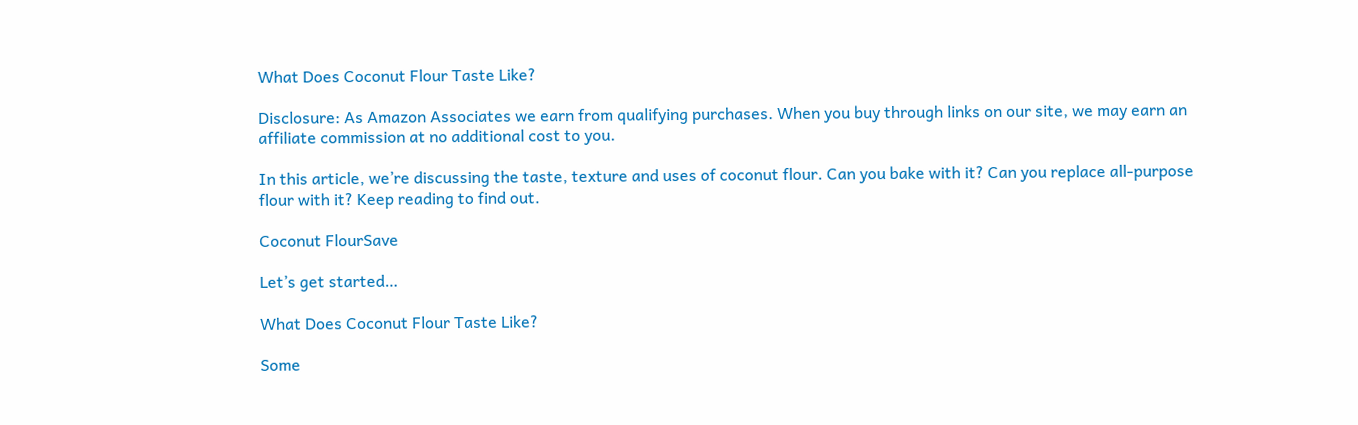What Does Coconut Flour Taste Like?

Disclosure: As Amazon Associates we earn from qualifying purchases. When you buy through links on our site, we may earn an affiliate commission at no additional cost to you.

In this article, we’re discussing the taste, texture and uses of coconut flour. Can you bake with it? Can you replace all-purpose flour with it? Keep reading to find out.

Coconut FlourSave

Let’s get started…

What Does Coconut Flour Taste Like?

Some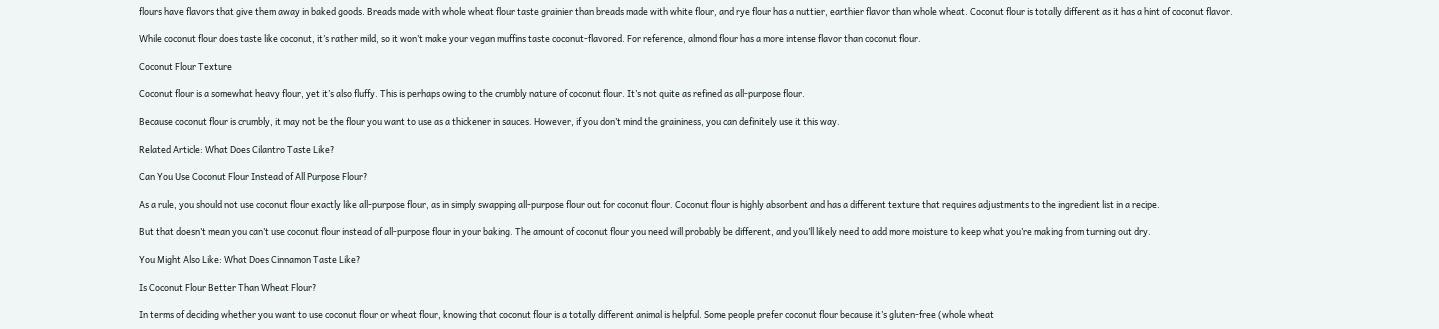flours have flavors that give them away in baked goods. Breads made with whole wheat flour taste grainier than breads made with white flour, and rye flour has a nuttier, earthier flavor than whole wheat. Coconut flour is totally different as it has a hint of coconut flavor.

While coconut flour does taste like coconut, it’s rather mild, so it won’t make your vegan muffins taste coconut-flavored. For reference, almond flour has a more intense flavor than coconut flour.

Coconut Flour Texture

Coconut flour is a somewhat heavy flour, yet it’s also fluffy. This is perhaps owing to the crumbly nature of coconut flour. It’s not quite as refined as all-purpose flour.

Because coconut flour is crumbly, it may not be the flour you want to use as a thickener in sauces. However, if you don’t mind the graininess, you can definitely use it this way.

Related Article: What Does Cilantro Taste Like?

Can You Use Coconut Flour Instead of All Purpose Flour?

As a rule, you should not use coconut flour exactly like all-purpose flour, as in simply swapping all-purpose flour out for coconut flour. Coconut flour is highly absorbent and has a different texture that requires adjustments to the ingredient list in a recipe.

But that doesn’t mean you can’t use coconut flour instead of all-purpose flour in your baking. The amount of coconut flour you need will probably be different, and you’ll likely need to add more moisture to keep what you’re making from turning out dry.

You Might Also Like: What Does Cinnamon Taste Like?

Is Coconut Flour Better Than Wheat Flour?

In terms of deciding whether you want to use coconut flour or wheat flour, knowing that coconut flour is a totally different animal is helpful. Some people prefer coconut flour because it’s gluten-free (whole wheat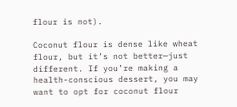flour is not).

Coconut flour is dense like wheat flour, but it’s not better—just different. If you’re making a health-conscious dessert, you may want to opt for coconut flour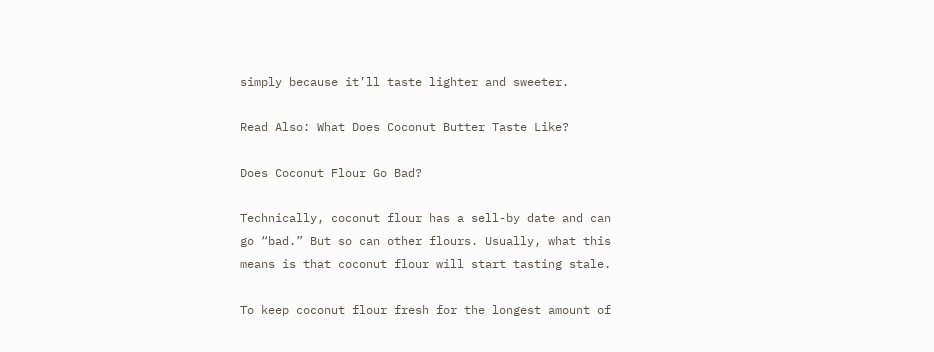simply because it’ll taste lighter and sweeter.

Read Also: What Does Coconut Butter Taste Like?

Does Coconut Flour Go Bad?

Technically, coconut flour has a sell-by date and can go “bad.” But so can other flours. Usually, what this means is that coconut flour will start tasting stale.

To keep coconut flour fresh for the longest amount of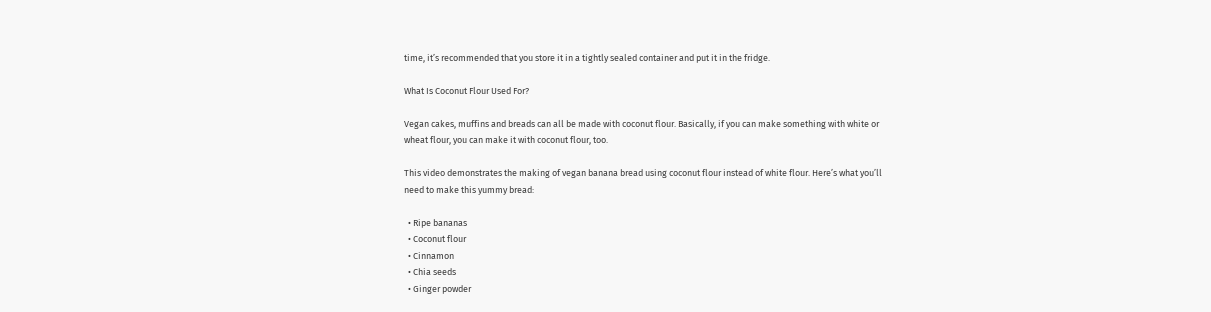time, it’s recommended that you store it in a tightly sealed container and put it in the fridge.

What Is Coconut Flour Used For?

Vegan cakes, muffins and breads can all be made with coconut flour. Basically, if you can make something with white or wheat flour, you can make it with coconut flour, too.

This video demonstrates the making of vegan banana bread using coconut flour instead of white flour. Here’s what you’ll need to make this yummy bread:

  • Ripe bananas
  • Coconut flour
  • Cinnamon
  • Chia seeds
  • Ginger powder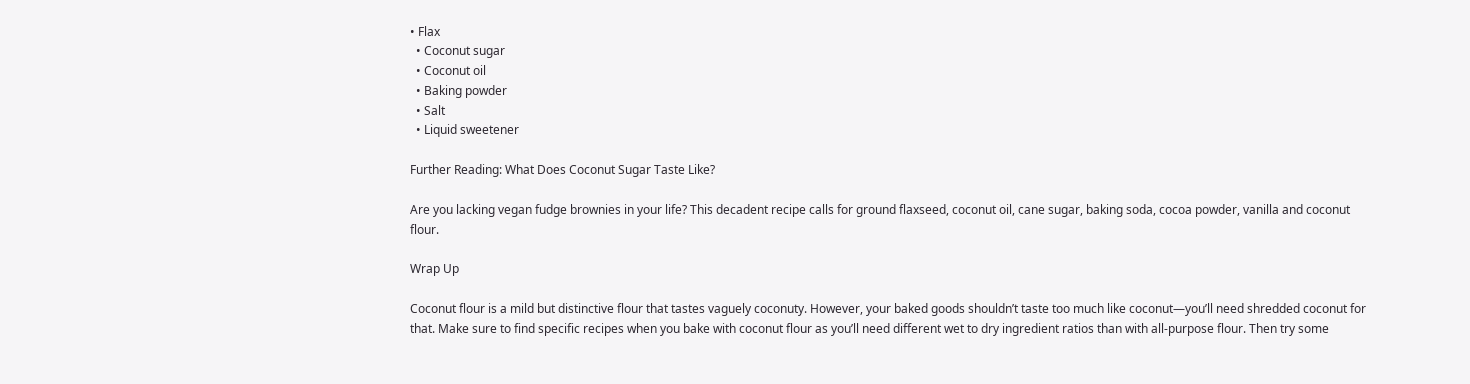• Flax
  • Coconut sugar
  • Coconut oil
  • Baking powder
  • Salt
  • Liquid sweetener

Further Reading: What Does Coconut Sugar Taste Like?

Are you lacking vegan fudge brownies in your life? This decadent recipe calls for ground flaxseed, coconut oil, cane sugar, baking soda, cocoa powder, vanilla and coconut flour.

Wrap Up

Coconut flour is a mild but distinctive flour that tastes vaguely coconuty. However, your baked goods shouldn’t taste too much like coconut—you’ll need shredded coconut for that. Make sure to find specific recipes when you bake with coconut flour as you’ll need different wet to dry ingredient ratios than with all-purpose flour. Then try some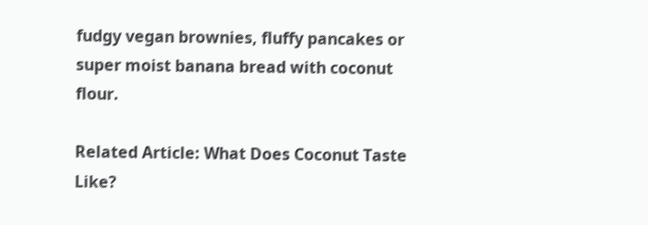fudgy vegan brownies, fluffy pancakes or super moist banana bread with coconut flour.

Related Article: What Does Coconut Taste Like?